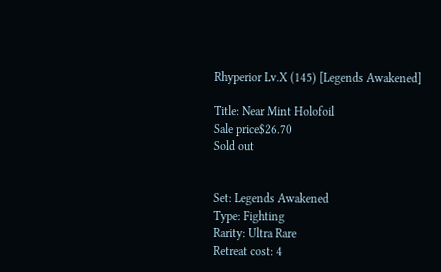Rhyperior Lv.X (145) [Legends Awakened]

Title: Near Mint Holofoil
Sale price$26.70
Sold out


Set: Legends Awakened
Type: Fighting
Rarity: Ultra Rare
Retreat cost: 4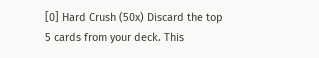[0] Hard Crush (50x) Discard the top 5 cards from your deck. This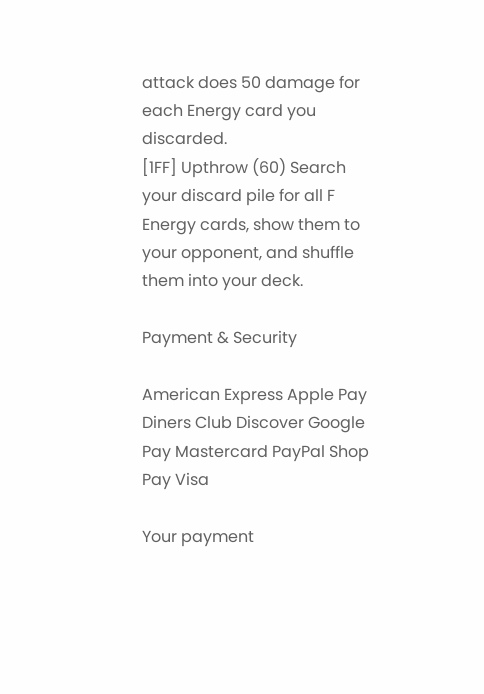attack does 50 damage for each Energy card you discarded.
[1FF] Upthrow (60) Search your discard pile for all F Energy cards, show them to your opponent, and shuffle them into your deck.

Payment & Security

American Express Apple Pay Diners Club Discover Google Pay Mastercard PayPal Shop Pay Visa

Your payment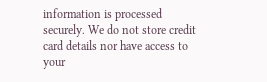information is processed securely. We do not store credit card details nor have access to your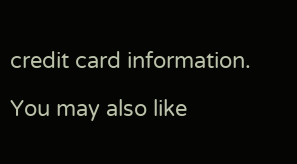credit card information.

You may also like